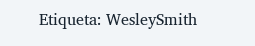Etiqueta: WesleySmith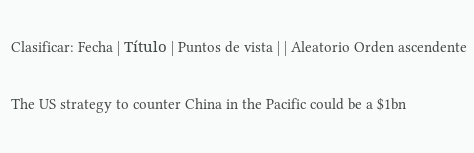Clasificar: Fecha | Título | Puntos de vista | | Aleatorio Orden ascendente

The US strategy to counter China in the Pacific could be a $1bn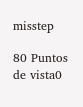misstep

80 Puntos de vista0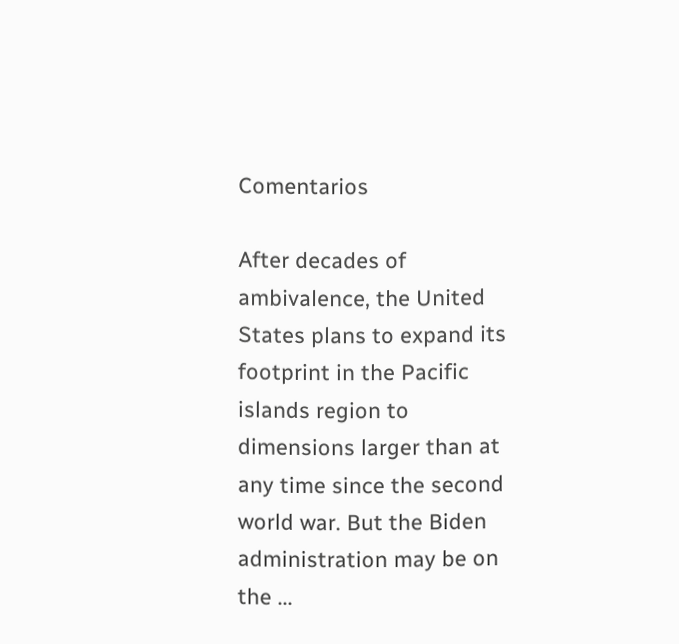Comentarios

After decades of ambivalence, the United States plans to expand its footprint in the Pacific islands region to dimensions larger than at any time since the second world war. But the Biden administration may be on the ...